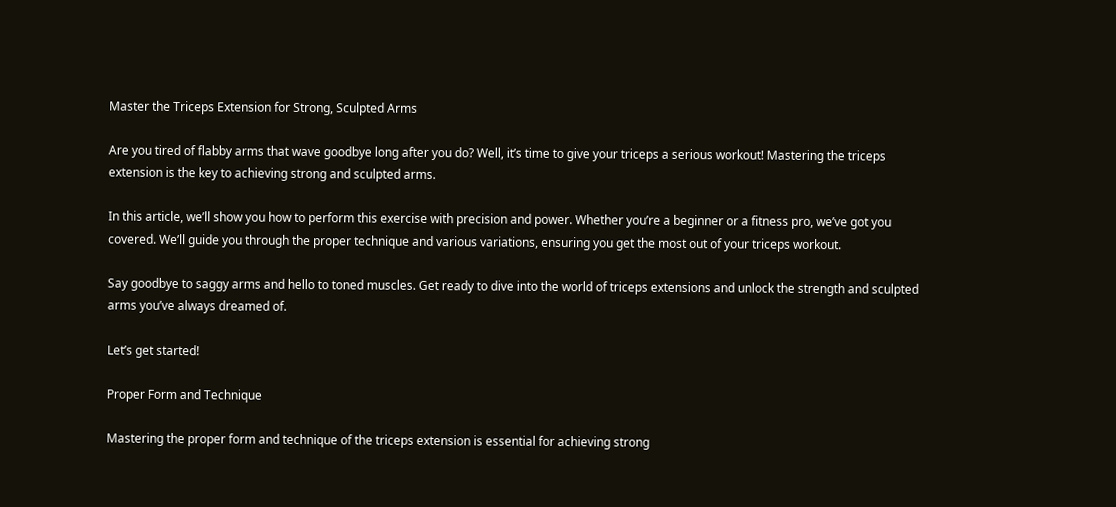Master the Triceps Extension for Strong, Sculpted Arms

Are you tired of flabby arms that wave goodbye long after you do? Well, it’s time to give your triceps a serious workout! Mastering the triceps extension is the key to achieving strong and sculpted arms.

In this article, we’ll show you how to perform this exercise with precision and power. Whether you’re a beginner or a fitness pro, we’ve got you covered. We’ll guide you through the proper technique and various variations, ensuring you get the most out of your triceps workout.

Say goodbye to saggy arms and hello to toned muscles. Get ready to dive into the world of triceps extensions and unlock the strength and sculpted arms you’ve always dreamed of.

Let’s get started!

Proper Form and Technique

Mastering the proper form and technique of the triceps extension is essential for achieving strong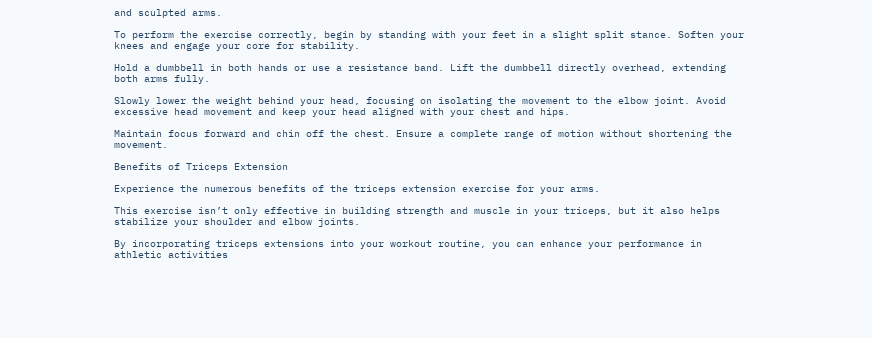and sculpted arms.

To perform the exercise correctly, begin by standing with your feet in a slight split stance. Soften your knees and engage your core for stability.

Hold a dumbbell in both hands or use a resistance band. Lift the dumbbell directly overhead, extending both arms fully.

Slowly lower the weight behind your head, focusing on isolating the movement to the elbow joint. Avoid excessive head movement and keep your head aligned with your chest and hips.

Maintain focus forward and chin off the chest. Ensure a complete range of motion without shortening the movement.

Benefits of Triceps Extension

Experience the numerous benefits of the triceps extension exercise for your arms.

This exercise isn’t only effective in building strength and muscle in your triceps, but it also helps stabilize your shoulder and elbow joints.

By incorporating triceps extensions into your workout routine, you can enhance your performance in athletic activities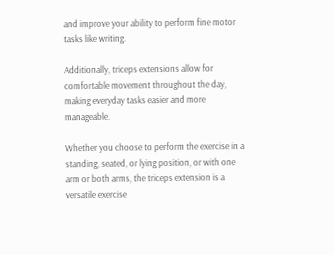and improve your ability to perform fine motor tasks like writing.

Additionally, triceps extensions allow for comfortable movement throughout the day, making everyday tasks easier and more manageable.

Whether you choose to perform the exercise in a standing, seated, or lying position, or with one arm or both arms, the triceps extension is a versatile exercise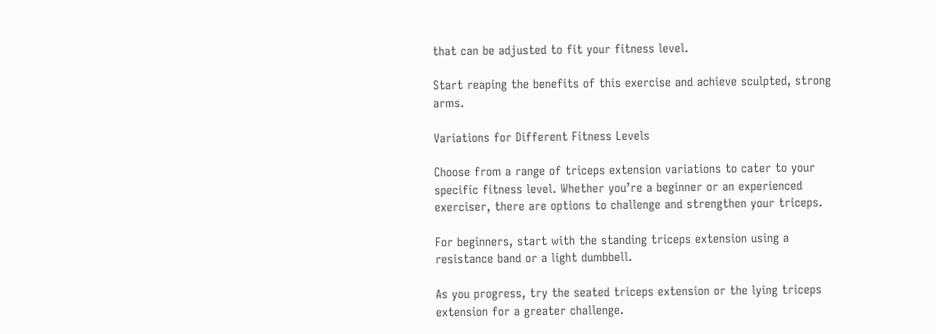that can be adjusted to fit your fitness level.

Start reaping the benefits of this exercise and achieve sculpted, strong arms.

Variations for Different Fitness Levels

Choose from a range of triceps extension variations to cater to your specific fitness level. Whether you’re a beginner or an experienced exerciser, there are options to challenge and strengthen your triceps.

For beginners, start with the standing triceps extension using a resistance band or a light dumbbell.

As you progress, try the seated triceps extension or the lying triceps extension for a greater challenge.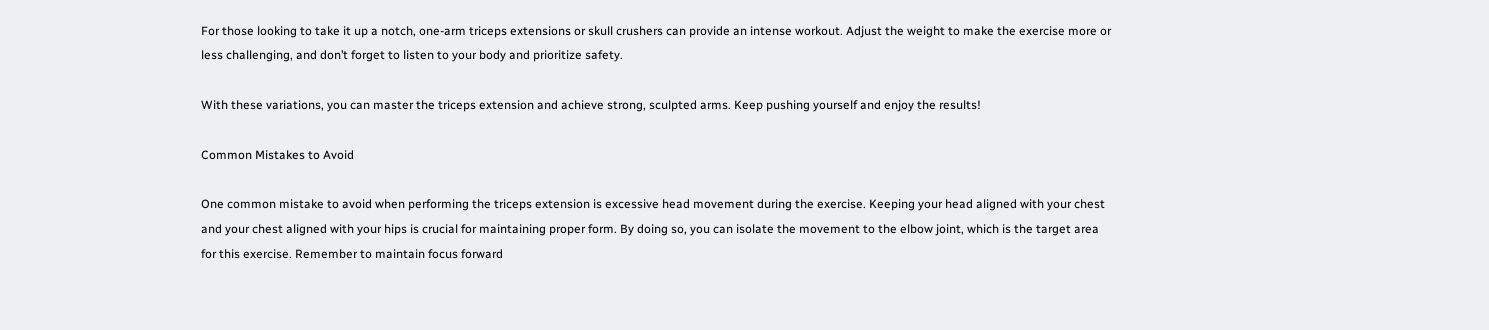For those looking to take it up a notch, one-arm triceps extensions or skull crushers can provide an intense workout. Adjust the weight to make the exercise more or less challenging, and don’t forget to listen to your body and prioritize safety.

With these variations, you can master the triceps extension and achieve strong, sculpted arms. Keep pushing yourself and enjoy the results!

Common Mistakes to Avoid

One common mistake to avoid when performing the triceps extension is excessive head movement during the exercise. Keeping your head aligned with your chest and your chest aligned with your hips is crucial for maintaining proper form. By doing so, you can isolate the movement to the elbow joint, which is the target area for this exercise. Remember to maintain focus forward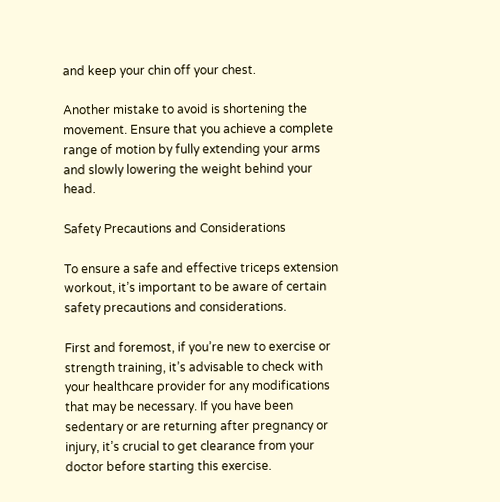and keep your chin off your chest.

Another mistake to avoid is shortening the movement. Ensure that you achieve a complete range of motion by fully extending your arms and slowly lowering the weight behind your head.

Safety Precautions and Considerations

To ensure a safe and effective triceps extension workout, it’s important to be aware of certain safety precautions and considerations.

First and foremost, if you’re new to exercise or strength training, it’s advisable to check with your healthcare provider for any modifications that may be necessary. If you have been sedentary or are returning after pregnancy or injury, it’s crucial to get clearance from your doctor before starting this exercise.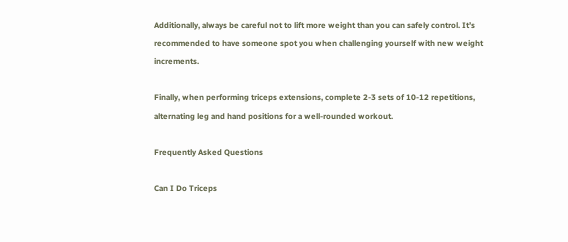Additionally, always be careful not to lift more weight than you can safely control. It’s recommended to have someone spot you when challenging yourself with new weight increments.

Finally, when performing triceps extensions, complete 2-3 sets of 10-12 repetitions, alternating leg and hand positions for a well-rounded workout.

Frequently Asked Questions

Can I Do Triceps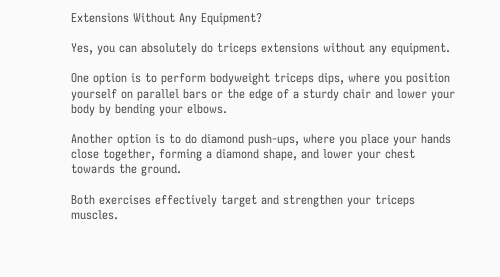Extensions Without Any Equipment?

Yes, you can absolutely do triceps extensions without any equipment.

One option is to perform bodyweight triceps dips, where you position yourself on parallel bars or the edge of a sturdy chair and lower your body by bending your elbows.

Another option is to do diamond push-ups, where you place your hands close together, forming a diamond shape, and lower your chest towards the ground.

Both exercises effectively target and strengthen your triceps muscles.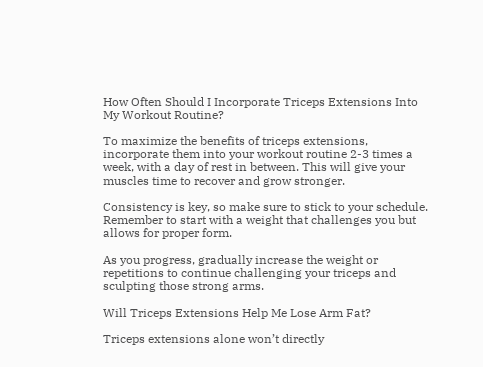How Often Should I Incorporate Triceps Extensions Into My Workout Routine?

To maximize the benefits of triceps extensions, incorporate them into your workout routine 2-3 times a week, with a day of rest in between. This will give your muscles time to recover and grow stronger.

Consistency is key, so make sure to stick to your schedule. Remember to start with a weight that challenges you but allows for proper form.

As you progress, gradually increase the weight or repetitions to continue challenging your triceps and sculpting those strong arms.

Will Triceps Extensions Help Me Lose Arm Fat?

Triceps extensions alone won’t directly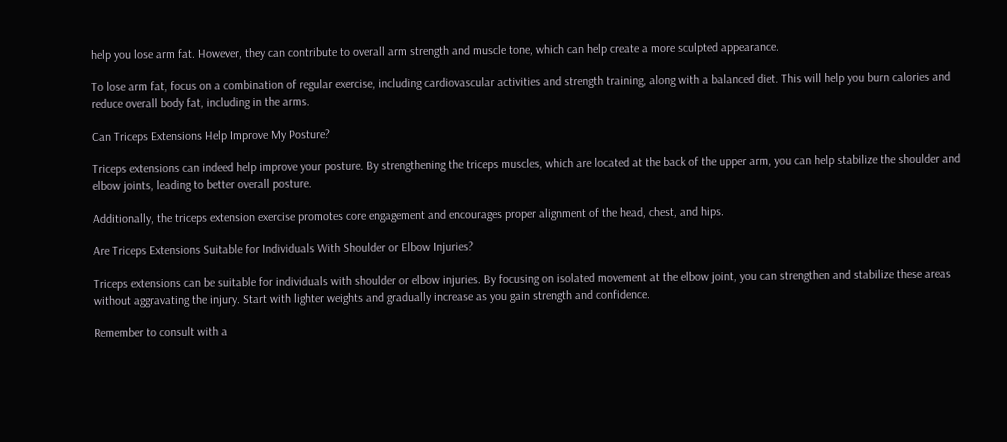help you lose arm fat. However, they can contribute to overall arm strength and muscle tone, which can help create a more sculpted appearance.

To lose arm fat, focus on a combination of regular exercise, including cardiovascular activities and strength training, along with a balanced diet. This will help you burn calories and reduce overall body fat, including in the arms.

Can Triceps Extensions Help Improve My Posture?

Triceps extensions can indeed help improve your posture. By strengthening the triceps muscles, which are located at the back of the upper arm, you can help stabilize the shoulder and elbow joints, leading to better overall posture.

Additionally, the triceps extension exercise promotes core engagement and encourages proper alignment of the head, chest, and hips.

Are Triceps Extensions Suitable for Individuals With Shoulder or Elbow Injuries?

Triceps extensions can be suitable for individuals with shoulder or elbow injuries. By focusing on isolated movement at the elbow joint, you can strengthen and stabilize these areas without aggravating the injury. Start with lighter weights and gradually increase as you gain strength and confidence.

Remember to consult with a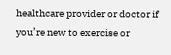healthcare provider or doctor if you’re new to exercise or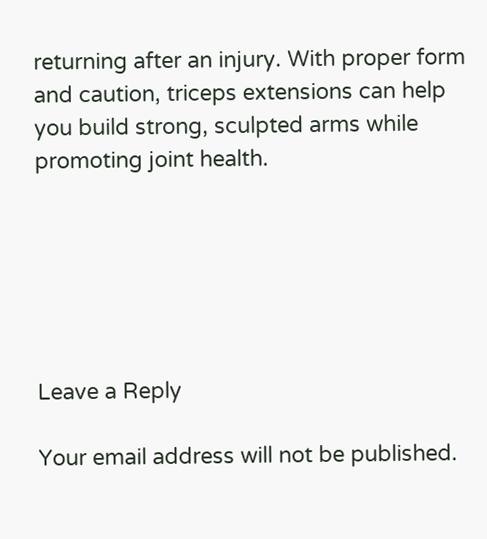returning after an injury. With proper form and caution, triceps extensions can help you build strong, sculpted arms while promoting joint health.






Leave a Reply

Your email address will not be published.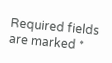Required fields are marked *